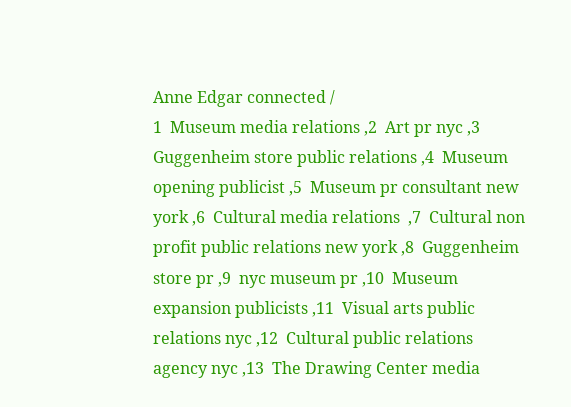Anne Edgar connected /
1  Museum media relations ,2  Art pr nyc ,3  Guggenheim store public relations ,4  Museum opening publicist ,5  Museum pr consultant new york ,6  Cultural media relations  ,7  Cultural non profit public relations new york ,8  Guggenheim store pr ,9  nyc museum pr ,10  Museum expansion publicists ,11  Visual arts public relations nyc ,12  Cultural public relations agency nyc ,13  The Drawing Center media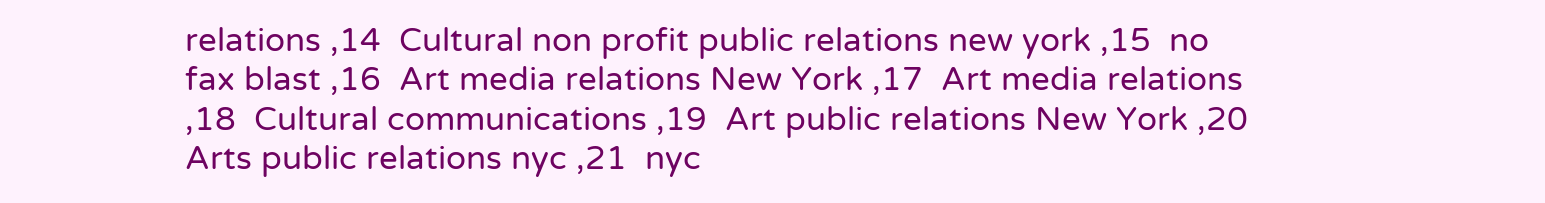relations ,14  Cultural non profit public relations new york ,15  no fax blast ,16  Art media relations New York ,17  Art media relations ,18  Cultural communications ,19  Art public relations New York ,20  Arts public relations nyc ,21  nyc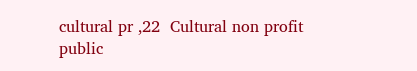cultural pr ,22  Cultural non profit public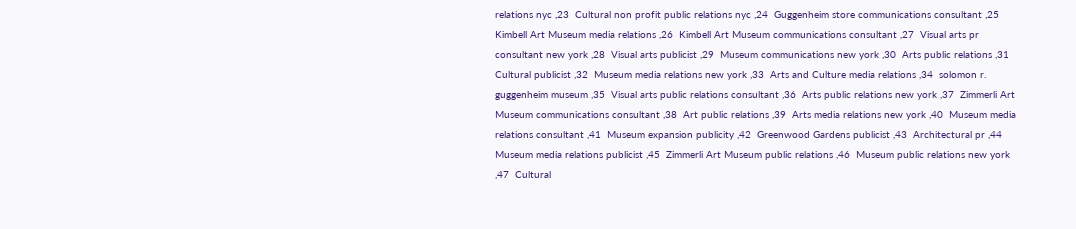relations nyc ,23  Cultural non profit public relations nyc ,24  Guggenheim store communications consultant ,25  Kimbell Art Museum media relations ,26  Kimbell Art Museum communications consultant ,27  Visual arts pr consultant new york ,28  Visual arts publicist ,29  Museum communications new york ,30  Arts public relations ,31  Cultural publicist ,32  Museum media relations new york ,33  Arts and Culture media relations ,34  solomon r. guggenheim museum ,35  Visual arts public relations consultant ,36  Arts public relations new york ,37  Zimmerli Art Museum communications consultant ,38  Art public relations ,39  Arts media relations new york ,40  Museum media relations consultant ,41  Museum expansion publicity ,42  Greenwood Gardens publicist ,43  Architectural pr ,44  Museum media relations publicist ,45  Zimmerli Art Museum public relations ,46  Museum public relations new york ,47  Cultural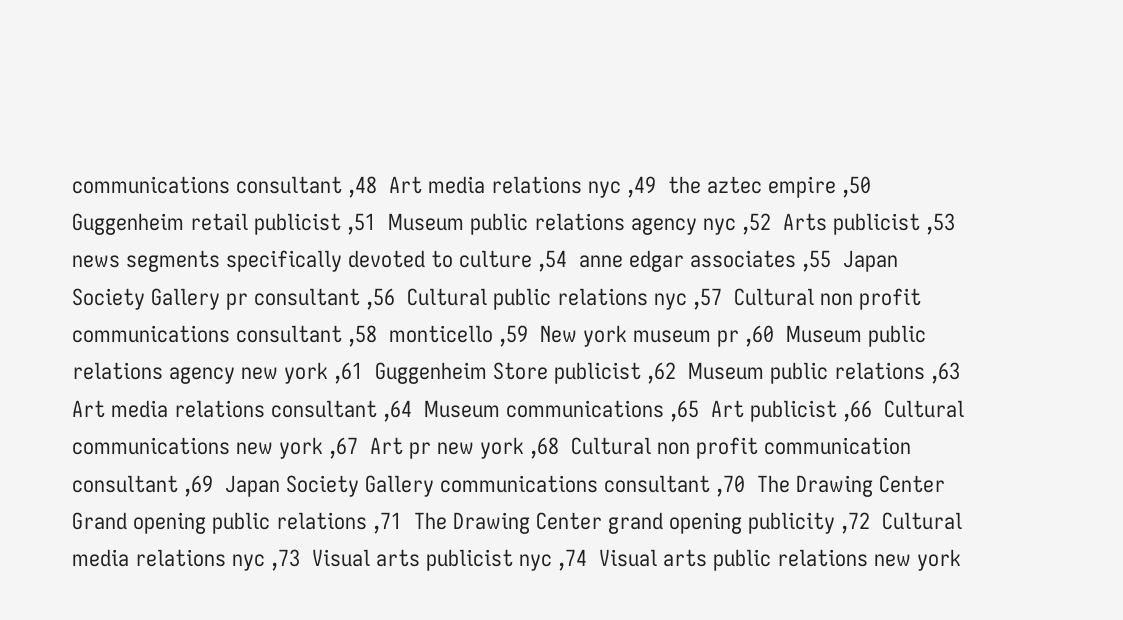communications consultant ,48  Art media relations nyc ,49  the aztec empire ,50  Guggenheim retail publicist ,51  Museum public relations agency nyc ,52  Arts publicist ,53  news segments specifically devoted to culture ,54  anne edgar associates ,55  Japan Society Gallery pr consultant ,56  Cultural public relations nyc ,57  Cultural non profit communications consultant ,58  monticello ,59  New york museum pr ,60  Museum public relations agency new york ,61  Guggenheim Store publicist ,62  Museum public relations ,63  Art media relations consultant ,64  Museum communications ,65  Art publicist ,66  Cultural communications new york ,67  Art pr new york ,68  Cultural non profit communication consultant ,69  Japan Society Gallery communications consultant ,70  The Drawing Center Grand opening public relations ,71  The Drawing Center grand opening publicity ,72  Cultural media relations nyc ,73  Visual arts publicist nyc ,74  Visual arts public relations new york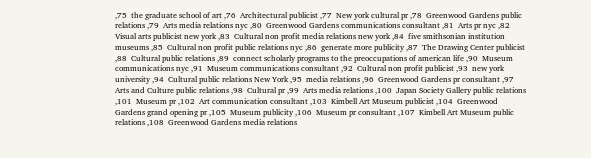,75  the graduate school of art ,76  Architectural publicist ,77  New york cultural pr ,78  Greenwood Gardens public relations ,79  Arts media relations nyc ,80  Greenwood Gardens communications consultant ,81  Arts pr nyc ,82  Visual arts publicist new york ,83  Cultural non profit media relations new york ,84  five smithsonian institution museums ,85  Cultural non profit public relations nyc ,86  generate more publicity ,87  The Drawing Center publicist ,88  Cultural public relations ,89  connect scholarly programs to the preoccupations of american life ,90  Museum communications nyc ,91  Museum communications consultant ,92  Cultural non profit publicist ,93  new york university ,94  Cultural public relations New York ,95  media relations ,96  Greenwood Gardens pr consultant ,97  Arts and Culture public relations ,98  Cultural pr ,99  Arts media relations ,100  Japan Society Gallery public relations ,101  Museum pr ,102  Art communication consultant ,103  Kimbell Art Museum publicist ,104  Greenwood Gardens grand opening pr ,105  Museum publicity ,106  Museum pr consultant ,107  Kimbell Art Museum public relations ,108  Greenwood Gardens media relations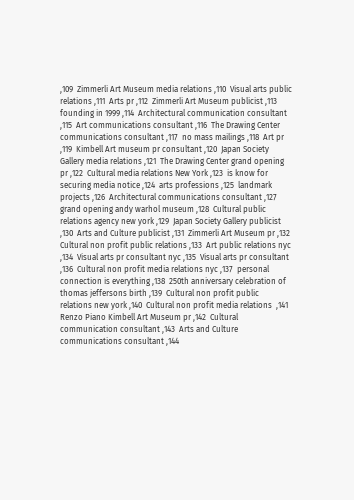,109  Zimmerli Art Museum media relations ,110  Visual arts public relations ,111  Arts pr ,112  Zimmerli Art Museum publicist ,113  founding in 1999 ,114  Architectural communication consultant ,115  Art communications consultant ,116  The Drawing Center communications consultant ,117  no mass mailings ,118  Art pr ,119  Kimbell Art museum pr consultant ,120  Japan Society Gallery media relations ,121  The Drawing Center grand opening pr ,122  Cultural media relations New York ,123  is know for securing media notice ,124  arts professions ,125  landmark projects ,126  Architectural communications consultant ,127  grand opening andy warhol museum ,128  Cultural public relations agency new york ,129  Japan Society Gallery publicist ,130  Arts and Culture publicist ,131  Zimmerli Art Museum pr ,132  Cultural non profit public relations ,133  Art public relations nyc ,134  Visual arts pr consultant nyc ,135  Visual arts pr consultant ,136  Cultural non profit media relations nyc ,137  personal connection is everything ,138  250th anniversary celebration of thomas jeffersons birth ,139  Cultural non profit public relations new york ,140  Cultural non profit media relations  ,141  Renzo Piano Kimbell Art Museum pr ,142  Cultural communication consultant ,143  Arts and Culture communications consultant ,144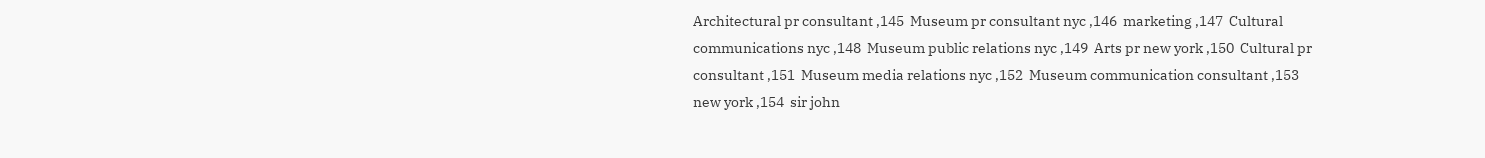Architectural pr consultant ,145  Museum pr consultant nyc ,146  marketing ,147  Cultural communications nyc ,148  Museum public relations nyc ,149  Arts pr new york ,150  Cultural pr consultant ,151  Museum media relations nyc ,152  Museum communication consultant ,153  new york ,154  sir john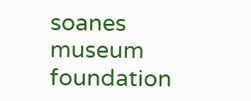soanes museum foundation